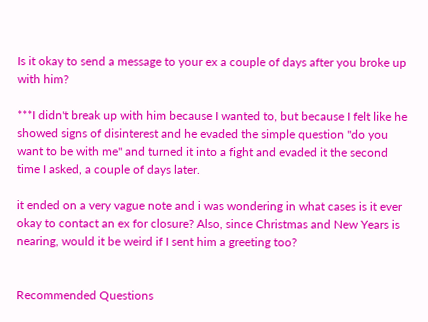Is it okay to send a message to your ex a couple of days after you broke up with him?

***I didn't break up with him because I wanted to, but because I felt like he showed signs of disinterest and he evaded the simple question "do you want to be with me" and turned it into a fight and evaded it the second time I asked, a couple of days later.

it ended on a very vague note and i was wondering in what cases is it ever okay to contact an ex for closure? Also, since Christmas and New Years is nearing, would it be weird if I sent him a greeting too?


Recommended Questions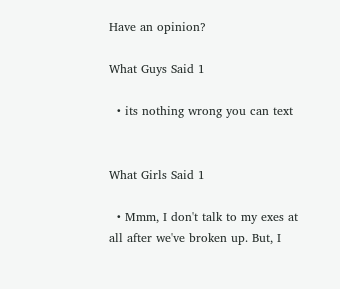Have an opinion?

What Guys Said 1

  • its nothing wrong you can text


What Girls Said 1

  • Mmm, I don't talk to my exes at all after we've broken up. But, I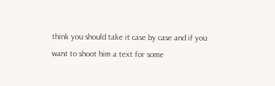think you should take it case by case and if you want to shoot him a text for some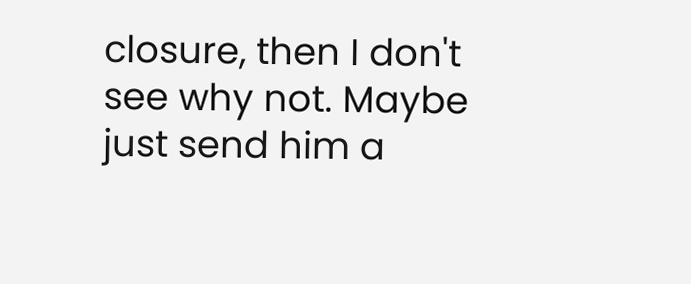closure, then I don't see why not. Maybe just send him a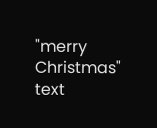"merry Christmas" text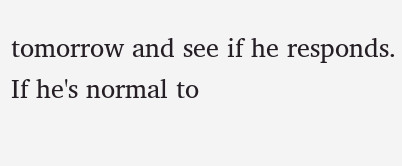tomorrow and see if he responds. If he's normal to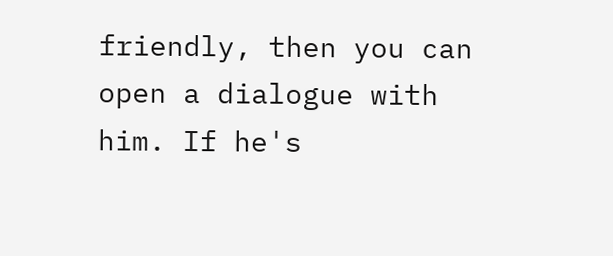friendly, then you can open a dialogue with him. If he's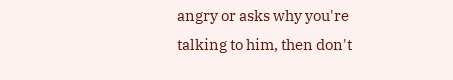angry or asks why you're talking to him, then don't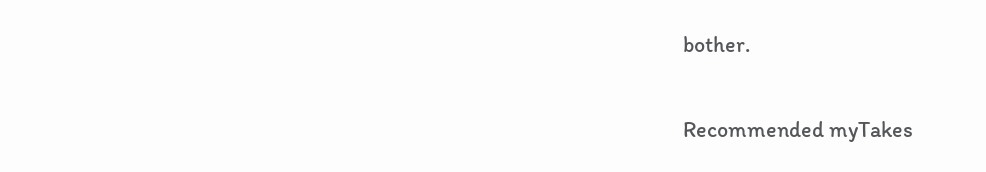bother.


Recommended myTakes